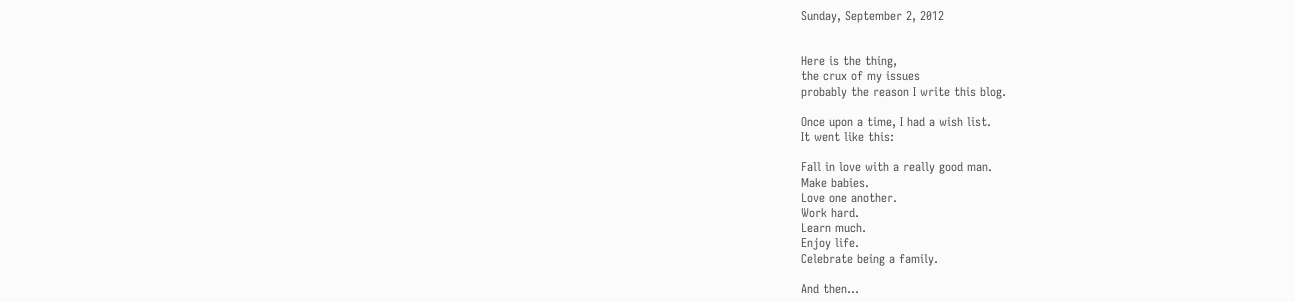Sunday, September 2, 2012


Here is the thing,
the crux of my issues
probably the reason I write this blog.

Once upon a time, I had a wish list.
It went like this:

Fall in love with a really good man.
Make babies.
Love one another.
Work hard.
Learn much.
Enjoy life.
Celebrate being a family.

And then...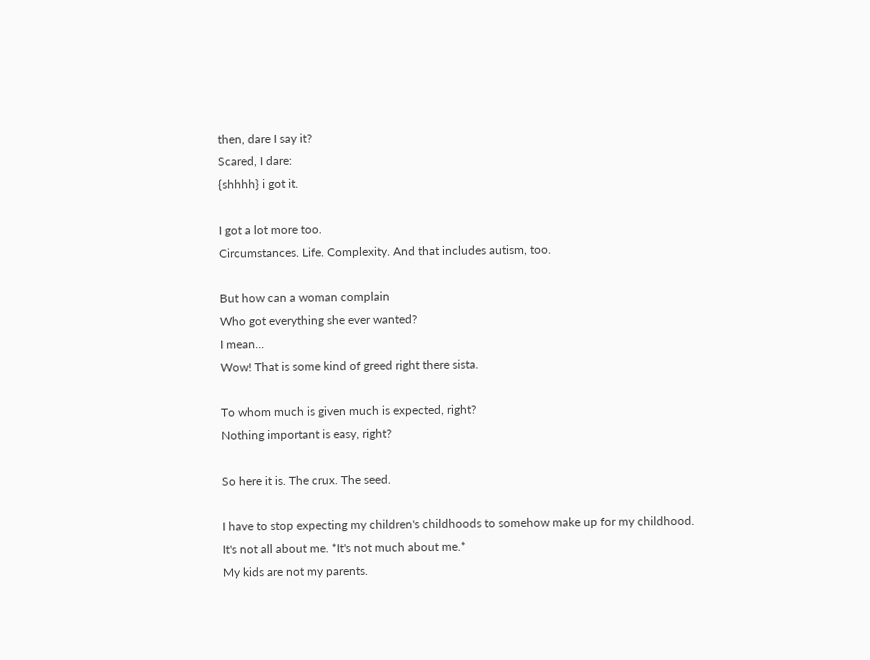then, dare I say it?
Scared, I dare:
{shhhh} i got it.

I got a lot more too.
Circumstances. Life. Complexity. And that includes autism, too.

But how can a woman complain
Who got everything she ever wanted?
I mean...
Wow! That is some kind of greed right there sista.

To whom much is given much is expected, right?
Nothing important is easy, right?

So here it is. The crux. The seed.

I have to stop expecting my children's childhoods to somehow make up for my childhood.
It's not all about me. *It's not much about me.*
My kids are not my parents.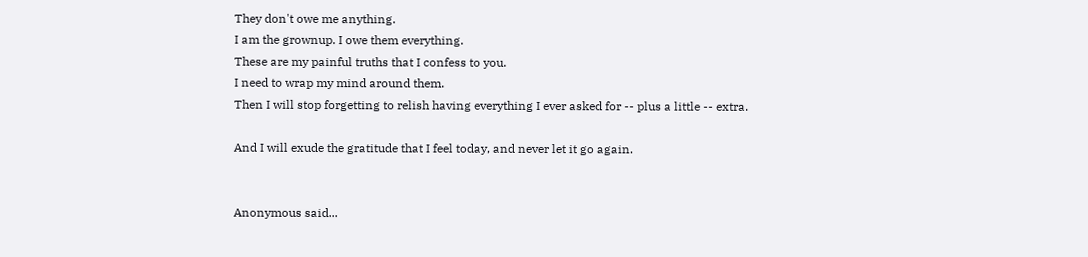They don't owe me anything.
I am the grownup. I owe them everything.
These are my painful truths that I confess to you.
I need to wrap my mind around them.
Then I will stop forgetting to relish having everything I ever asked for -- plus a little -- extra.

And I will exude the gratitude that I feel today, and never let it go again.


Anonymous said...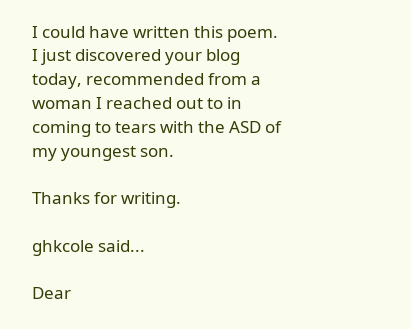I could have written this poem. I just discovered your blog today, recommended from a woman I reached out to in coming to tears with the ASD of my youngest son.

Thanks for writing.

ghkcole said...

Dear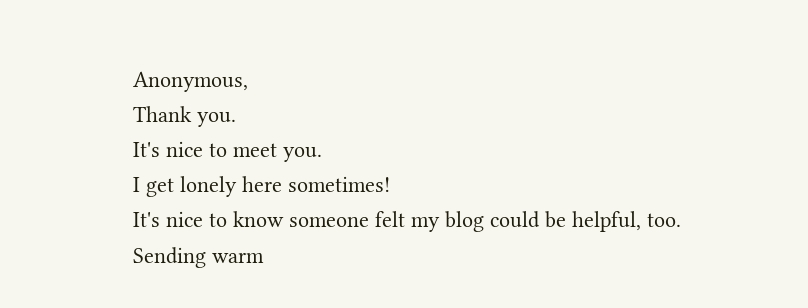Anonymous,
Thank you.
It's nice to meet you.
I get lonely here sometimes!
It's nice to know someone felt my blog could be helpful, too.
Sending warm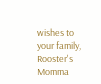wishes to your family,
Rooster's Momma